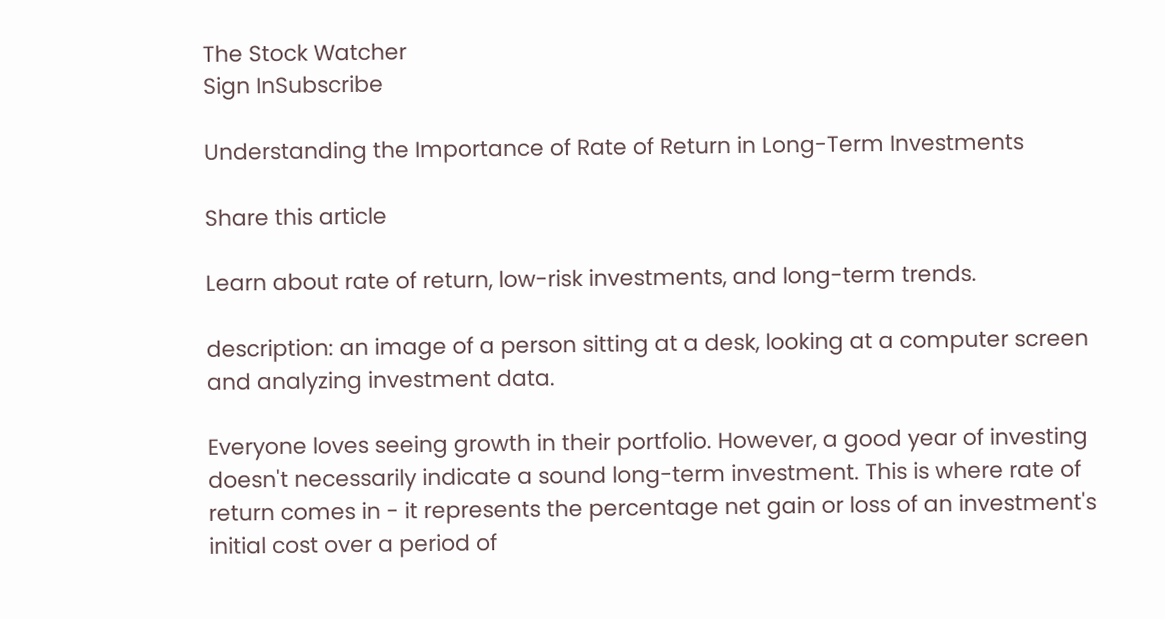The Stock Watcher
Sign InSubscribe

Understanding the Importance of Rate of Return in Long-Term Investments

Share this article

Learn about rate of return, low-risk investments, and long-term trends.

description: an image of a person sitting at a desk, looking at a computer screen and analyzing investment data.

Everyone loves seeing growth in their portfolio. However, a good year of investing doesn't necessarily indicate a sound long-term investment. This is where rate of return comes in - it represents the percentage net gain or loss of an investment's initial cost over a period of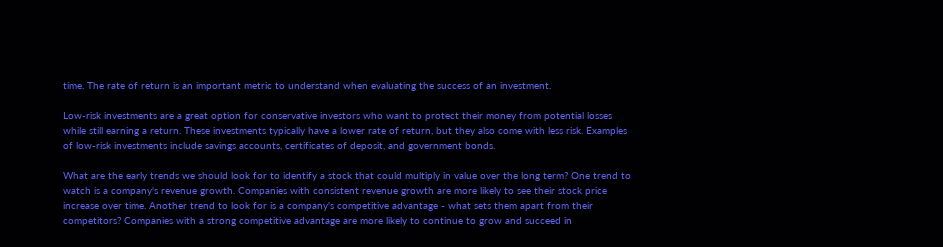time. The rate of return is an important metric to understand when evaluating the success of an investment.

Low-risk investments are a great option for conservative investors who want to protect their money from potential losses while still earning a return. These investments typically have a lower rate of return, but they also come with less risk. Examples of low-risk investments include savings accounts, certificates of deposit, and government bonds.

What are the early trends we should look for to identify a stock that could multiply in value over the long term? One trend to watch is a company's revenue growth. Companies with consistent revenue growth are more likely to see their stock price increase over time. Another trend to look for is a company's competitive advantage - what sets them apart from their competitors? Companies with a strong competitive advantage are more likely to continue to grow and succeed in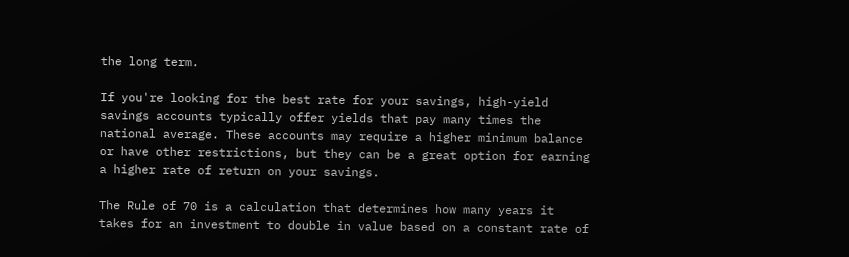the long term.

If you're looking for the best rate for your savings, high-yield savings accounts typically offer yields that pay many times the national average. These accounts may require a higher minimum balance or have other restrictions, but they can be a great option for earning a higher rate of return on your savings.

The Rule of 70 is a calculation that determines how many years it takes for an investment to double in value based on a constant rate of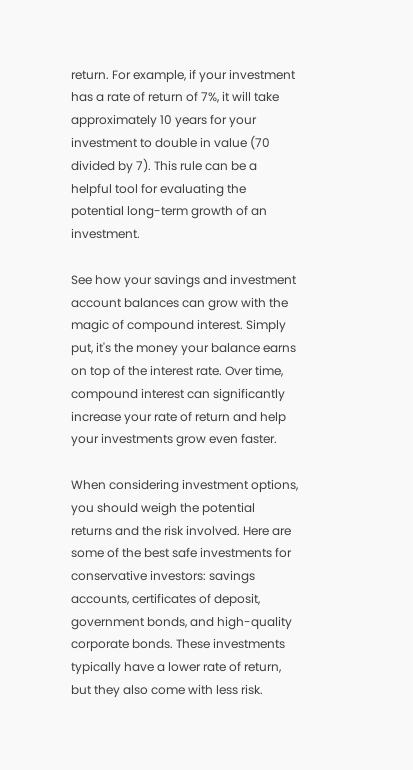return. For example, if your investment has a rate of return of 7%, it will take approximately 10 years for your investment to double in value (70 divided by 7). This rule can be a helpful tool for evaluating the potential long-term growth of an investment.

See how your savings and investment account balances can grow with the magic of compound interest. Simply put, it's the money your balance earns on top of the interest rate. Over time, compound interest can significantly increase your rate of return and help your investments grow even faster.

When considering investment options, you should weigh the potential returns and the risk involved. Here are some of the best safe investments for conservative investors: savings accounts, certificates of deposit, government bonds, and high-quality corporate bonds. These investments typically have a lower rate of return, but they also come with less risk.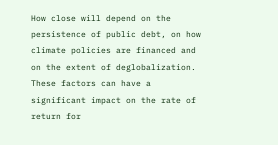How close will depend on the persistence of public debt, on how climate policies are financed and on the extent of deglobalization. These factors can have a significant impact on the rate of return for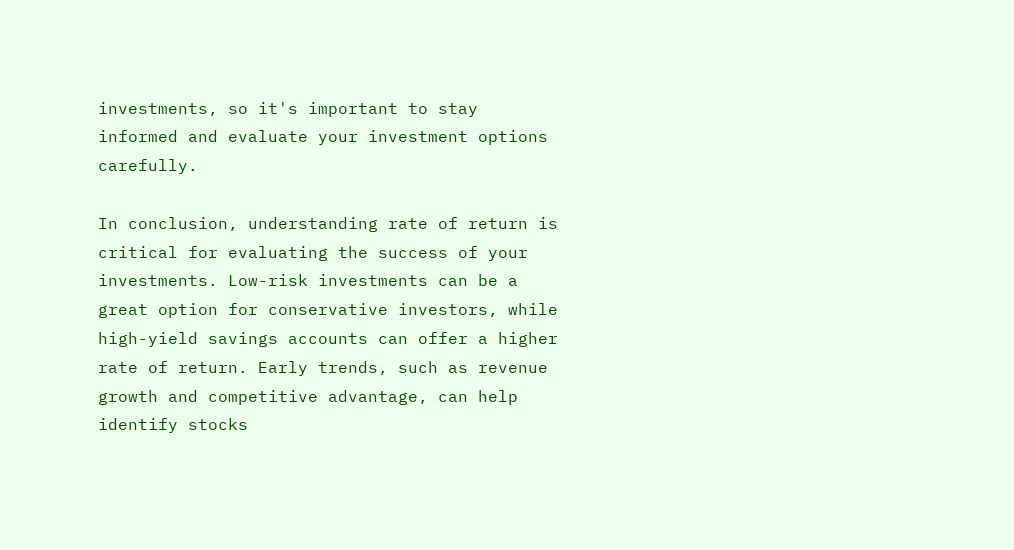investments, so it's important to stay informed and evaluate your investment options carefully.

In conclusion, understanding rate of return is critical for evaluating the success of your investments. Low-risk investments can be a great option for conservative investors, while high-yield savings accounts can offer a higher rate of return. Early trends, such as revenue growth and competitive advantage, can help identify stocks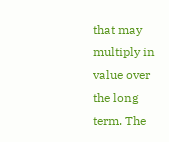that may multiply in value over the long term. The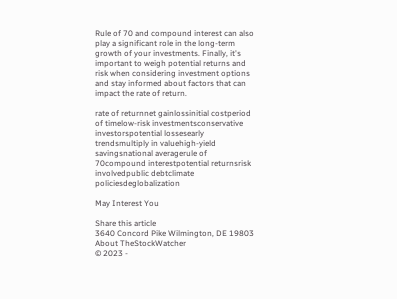Rule of 70 and compound interest can also play a significant role in the long-term growth of your investments. Finally, it's important to weigh potential returns and risk when considering investment options and stay informed about factors that can impact the rate of return.

rate of returnnet gainlossinitial costperiod of timelow-risk investmentsconservative investorspotential lossesearly trendsmultiply in valuehigh-yield savingsnational averagerule of 70compound interestpotential returnsrisk involvedpublic debtclimate policiesdeglobalization

May Interest You

Share this article
3640 Concord Pike Wilmington, DE 19803
About TheStockWatcher
© 2023 -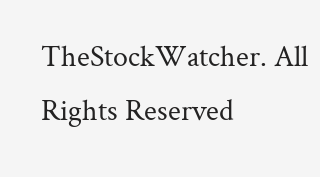TheStockWatcher. All Rights Reserved